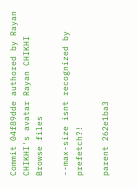Commit 04f89dde authored by Rayan  CHIKHI's avatar Rayan CHIKHI
Browse files

--max-size isnt recognized by prefetch?!

parent 262e1ba3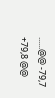......@@ -79,7 +79,8 @@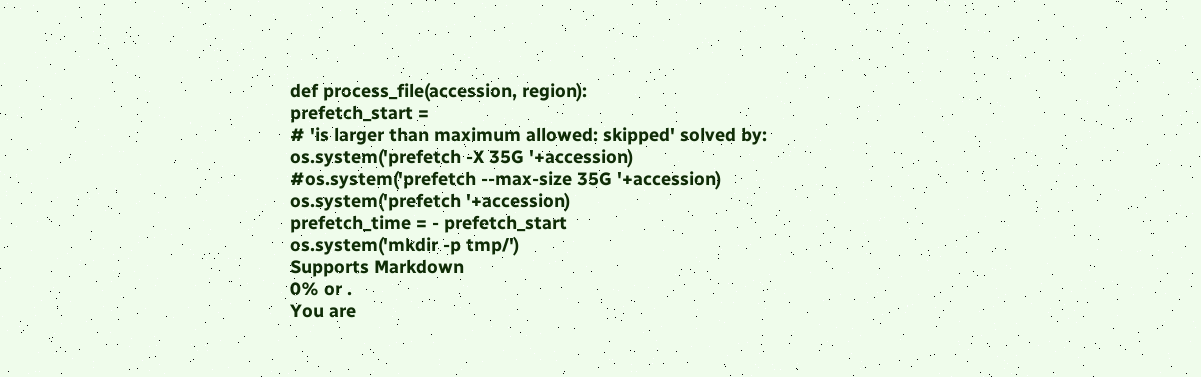def process_file(accession, region):
prefetch_start =
# 'is larger than maximum allowed: skipped' solved by:
os.system('prefetch -X 35G '+accession)
#os.system('prefetch --max-size 35G '+accession)
os.system('prefetch '+accession)
prefetch_time = - prefetch_start
os.system('mkdir -p tmp/')
Supports Markdown
0% or .
You are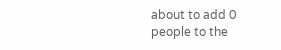about to add 0 people to the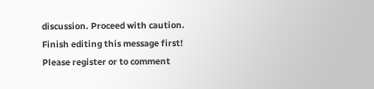discussion. Proceed with caution.
Finish editing this message first!
Please register or to comment